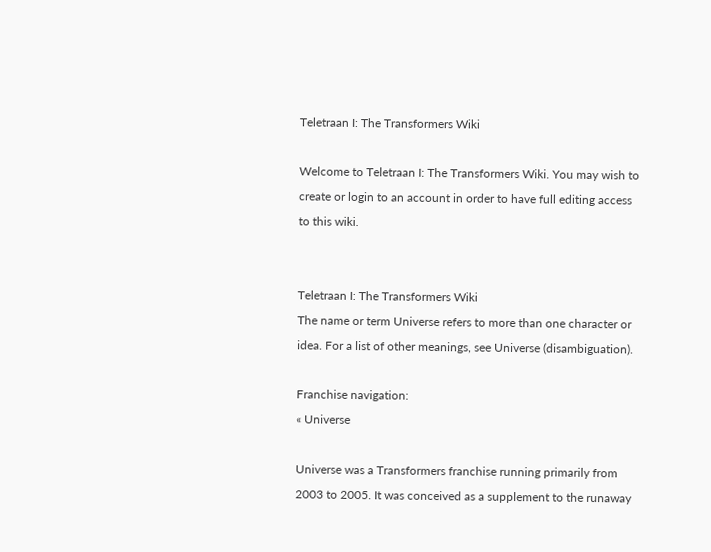Teletraan I: The Transformers Wiki

Welcome to Teletraan I: The Transformers Wiki. You may wish to create or login to an account in order to have full editing access to this wiki.


Teletraan I: The Transformers Wiki
The name or term Universe refers to more than one character or idea. For a list of other meanings, see Universe (disambiguation).

Franchise navigation:
« Universe

Universe was a Transformers franchise running primarily from 2003 to 2005. It was conceived as a supplement to the runaway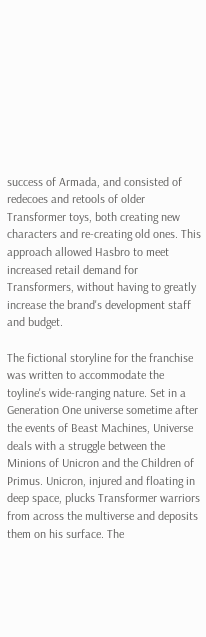success of Armada, and consisted of redecoes and retools of older Transformer toys, both creating new characters and re-creating old ones. This approach allowed Hasbro to meet increased retail demand for Transformers, without having to greatly increase the brand's development staff and budget.

The fictional storyline for the franchise was written to accommodate the toyline's wide-ranging nature. Set in a Generation One universe sometime after the events of Beast Machines, Universe deals with a struggle between the Minions of Unicron and the Children of Primus. Unicron, injured and floating in deep space, plucks Transformer warriors from across the multiverse and deposits them on his surface. The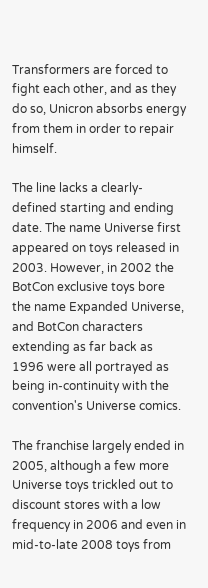Transformers are forced to fight each other, and as they do so, Unicron absorbs energy from them in order to repair himself.

The line lacks a clearly-defined starting and ending date. The name Universe first appeared on toys released in 2003. However, in 2002 the BotCon exclusive toys bore the name Expanded Universe, and BotCon characters extending as far back as 1996 were all portrayed as being in-continuity with the convention's Universe comics.

The franchise largely ended in 2005, although a few more Universe toys trickled out to discount stores with a low frequency in 2006 and even in mid-to-late 2008 toys from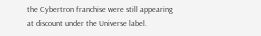the Cybertron franchise were still appearing at discount under the Universe label.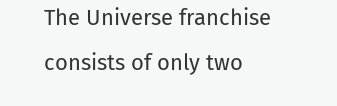The Universe franchise consists of only two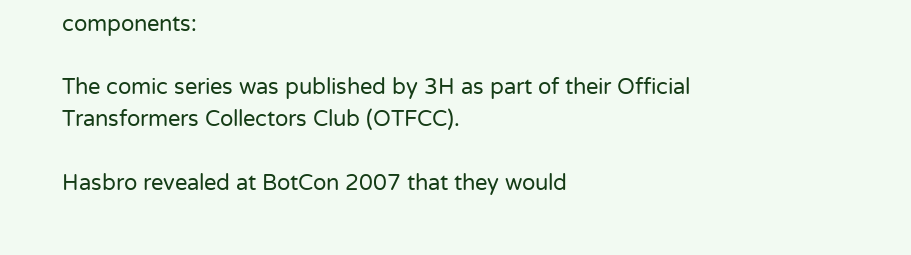components:

The comic series was published by 3H as part of their Official Transformers Collectors Club (OTFCC).

Hasbro revealed at BotCon 2007 that they would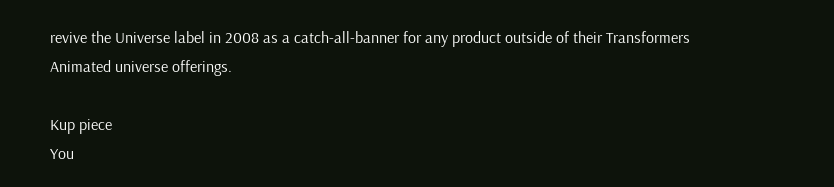revive the Universe label in 2008 as a catch-all-banner for any product outside of their Transformers Animated universe offerings.

Kup piece
You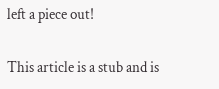left a piece out!

This article is a stub and is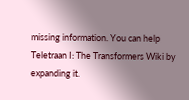missing information. You can help Teletraan I: The Transformers Wiki by expanding it.